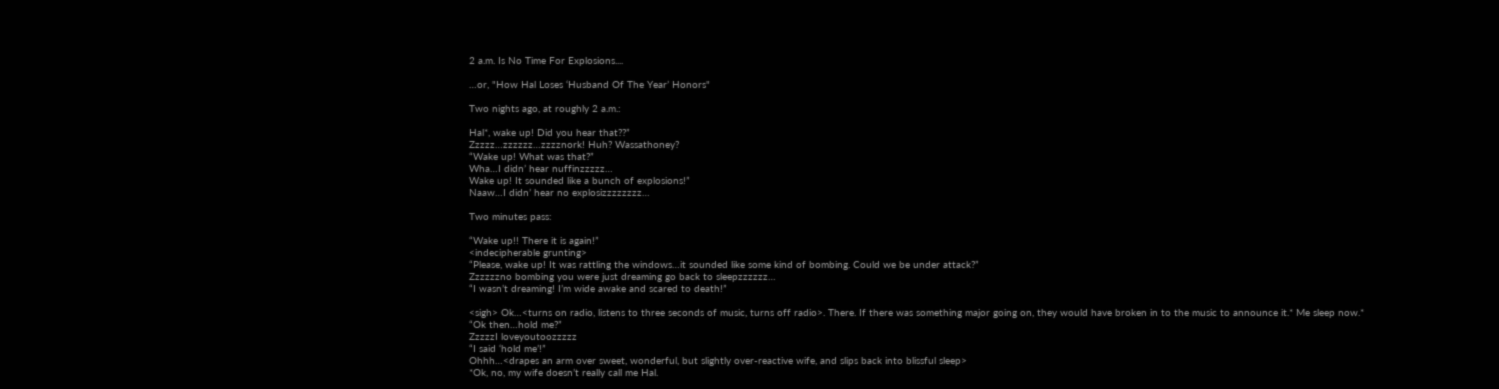2 a.m. Is No Time For Explosions....

…or, "How Hal Loses ‘Husband Of The Year’ Honors"

Two nights ago, at roughly 2 a.m.:

Hal*, wake up! Did you hear that??”
Zzzzz…zzzzzz…zzzznork! Huh? Wassathoney?
“Wake up! What was that?”
Wha…I didn’ hear nuffinzzzzz…
Wake up! It sounded like a bunch of explosions!”
Naaw…I didn’ hear no explosizzzzzzzz…

Two minutes pass:

“Wake up!! There it is again!”
<indecipherable grunting>
“Please, wake up! It was rattling the windows…it sounded like some kind of bombing. Could we be under attack?”
Zzzzzzno bombing you were just dreaming go back to sleepzzzzzz…
“I wasn’t dreaming! I’m wide awake and scared to death!”

<sigh> Ok…<turns on radio, listens to three seconds of music, turns off radio>. There. If there was something major going on, they would have broken in to the music to announce it.* Me sleep now.*
“Ok then…hold me?”
ZzzzzI loveyoutoozzzzz
“I said ‘hold me’!”
Ohhh…<drapes an arm over sweet, wonderful, but slightly over-reactive wife, and slips back into blissful sleep>
*Ok, no, my wife doesn’t really call me Hal.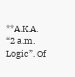**A.K.A. “2 a.m. Logic”. Of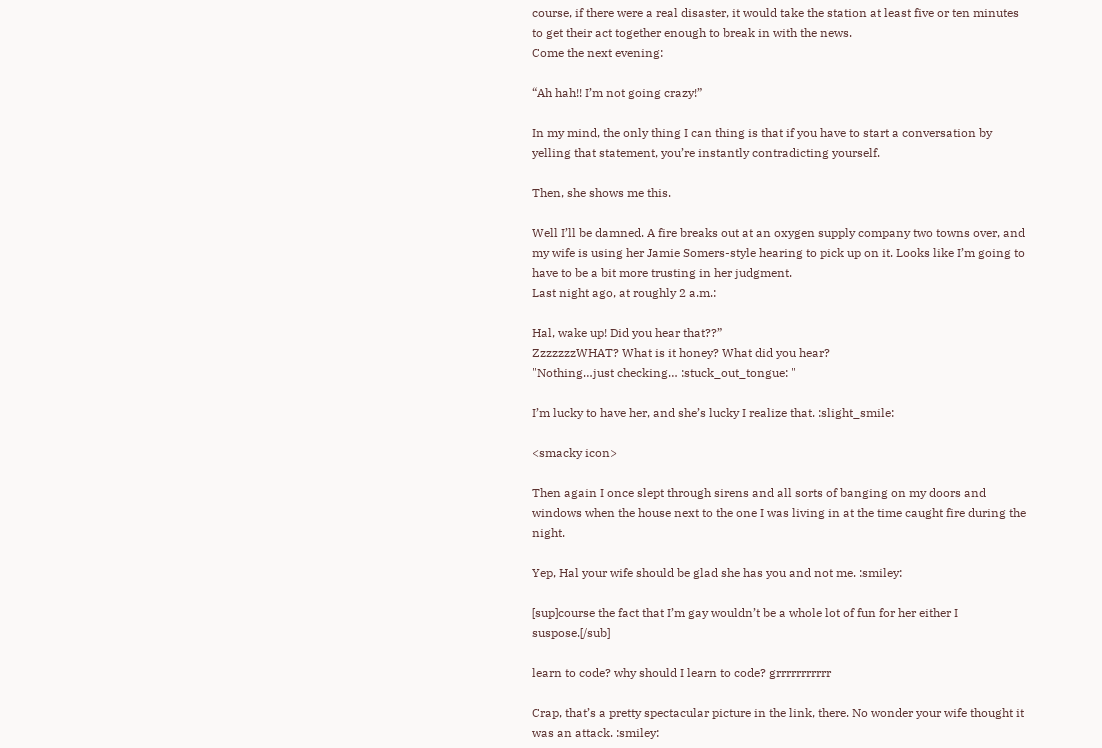course, if there were a real disaster, it would take the station at least five or ten minutes to get their act together enough to break in with the news.
Come the next evening:

“Ah hah!! I’m not going crazy!”

In my mind, the only thing I can thing is that if you have to start a conversation by yelling that statement, you’re instantly contradicting yourself.

Then, she shows me this.

Well I’ll be damned. A fire breaks out at an oxygen supply company two towns over, and my wife is using her Jamie Somers-style hearing to pick up on it. Looks like I’m going to have to be a bit more trusting in her judgment.
Last night ago, at roughly 2 a.m.:

Hal, wake up! Did you hear that??”
ZzzzzzzWHAT? What is it honey? What did you hear?
"Nothing…just checking… :stuck_out_tongue: "

I’m lucky to have her, and she’s lucky I realize that. :slight_smile:

<smacky icon>

Then again I once slept through sirens and all sorts of banging on my doors and windows when the house next to the one I was living in at the time caught fire during the night.

Yep, Hal your wife should be glad she has you and not me. :smiley:

[sup]course the fact that I’m gay wouldn’t be a whole lot of fun for her either I suspose.[/sub]

learn to code? why should I learn to code? grrrrrrrrrrr

Crap, that’s a pretty spectacular picture in the link, there. No wonder your wife thought it was an attack. :smiley: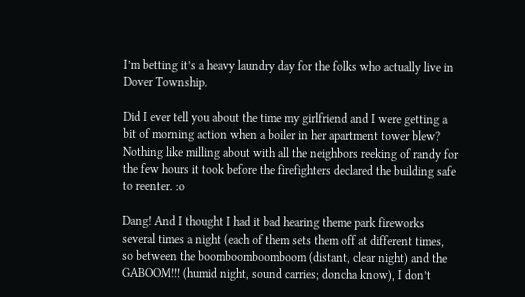I’m betting it’s a heavy laundry day for the folks who actually live in Dover Township.

Did I ever tell you about the time my girlfriend and I were getting a bit of morning action when a boiler in her apartment tower blew? Nothing like milling about with all the neighbors reeking of randy for the few hours it took before the firefighters declared the building safe to reenter. :o

Dang! And I thought I had it bad hearing theme park fireworks several times a night (each of them sets them off at different times, so between the boomboomboomboom (distant, clear night) and the GABOOM!!! (humid night, sound carries; doncha know), I don’t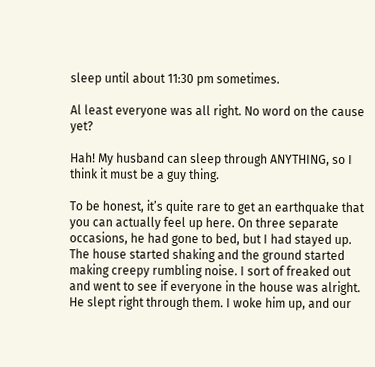sleep until about 11:30 pm sometimes.

Al least everyone was all right. No word on the cause yet?

Hah! My husband can sleep through ANYTHING, so I think it must be a guy thing.

To be honest, it’s quite rare to get an earthquake that you can actually feel up here. On three separate occasions, he had gone to bed, but I had stayed up. The house started shaking and the ground started making creepy rumbling noise. I sort of freaked out and went to see if everyone in the house was alright. He slept right through them. I woke him up, and our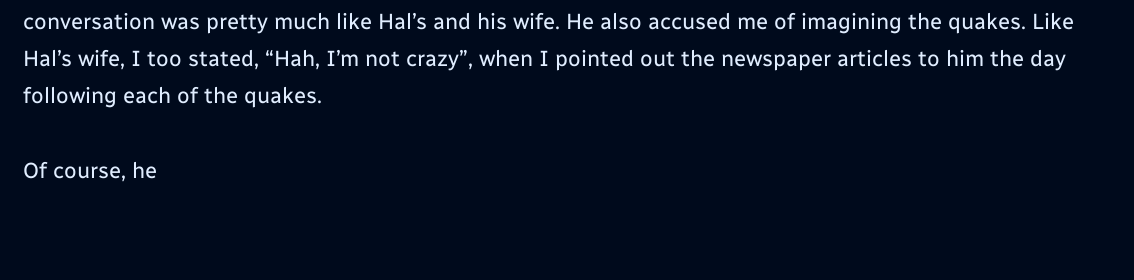conversation was pretty much like Hal’s and his wife. He also accused me of imagining the quakes. Like Hal’s wife, I too stated, “Hah, I’m not crazy”, when I pointed out the newspaper articles to him the day following each of the quakes.

Of course, he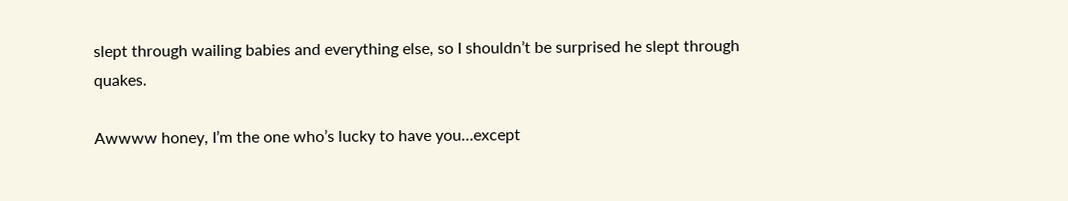slept through wailing babies and everything else, so I shouldn’t be surprised he slept through quakes.

Awwww honey, I’m the one who’s lucky to have you…except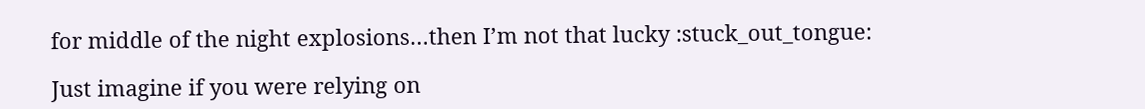for middle of the night explosions…then I’m not that lucky :stuck_out_tongue:

Just imagine if you were relying on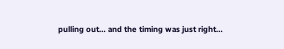pulling out… and the timing was just right…